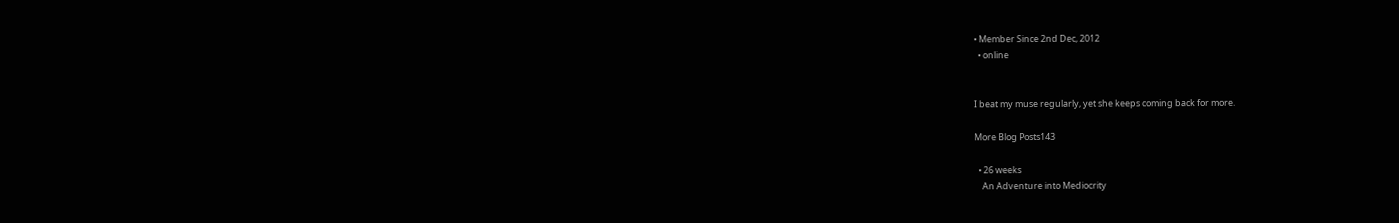• Member Since 2nd Dec, 2012
  • online


I beat my muse regularly, yet she keeps coming back for more.

More Blog Posts143

  • 26 weeks
    An Adventure into Mediocrity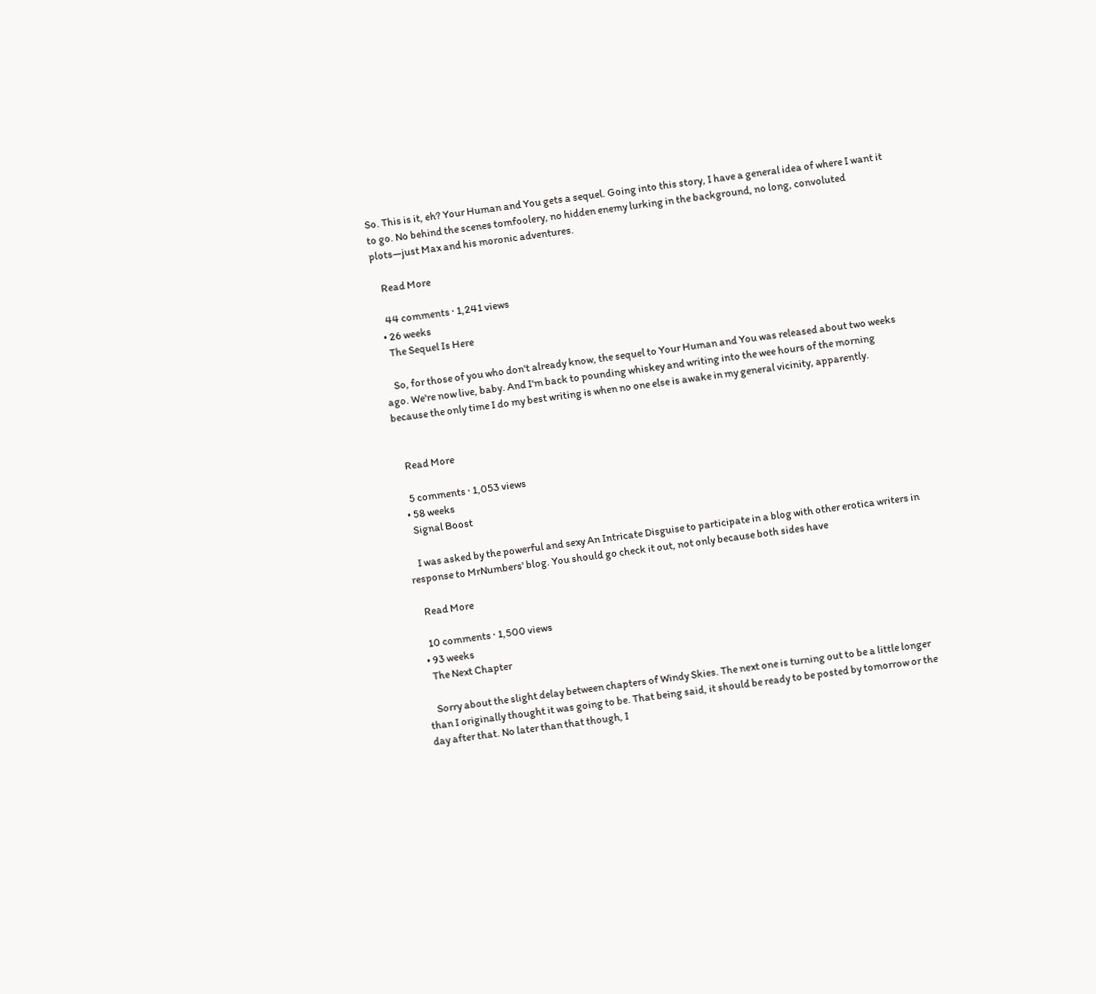So. This is it, eh? Your Human and You gets a sequel. Going into this story, I have a general idea of where I want it to go. No behind the scenes tomfoolery, no hidden enemy lurking in the background, no long, convoluted plots—just Max and his moronic adventures.

    Read More

    44 comments · 1,241 views
  • 26 weeks
    The Sequel Is Here

    So, for those of you who don't already know, the sequel to Your Human and You was released about two weeks ago. We're now live, baby. And I'm back to pounding whiskey and writing into the wee hours of the morning because the only time I do my best writing is when no one else is awake in my general vicinity, apparently.


    Read More

    5 comments · 1,053 views
  • 58 weeks
    Signal Boost

    I was asked by the powerful and sexy An Intricate Disguise to participate in a blog with other erotica writers in response to MrNumbers' blog. You should go check it out, not only because both sides have

    Read More

    10 comments · 1,500 views
  • 93 weeks
    The Next Chapter

    Sorry about the slight delay between chapters of Windy Skies. The next one is turning out to be a little longer than I originally thought it was going to be. That being said, it should be ready to be posted by tomorrow or the day after that. No later than that though, I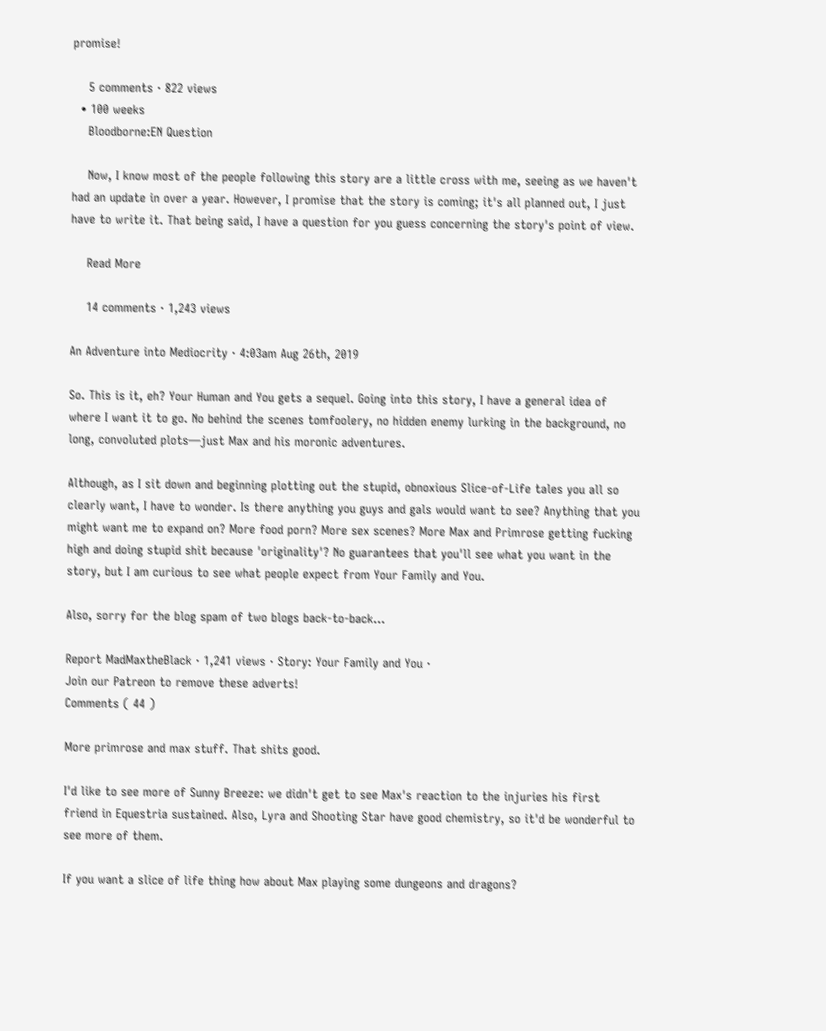promise!

    5 comments · 822 views
  • 100 weeks
    Bloodborne:EN Question

    Now, I know most of the people following this story are a little cross with me, seeing as we haven't had an update in over a year. However, I promise that the story is coming; it's all planned out, I just have to write it. That being said, I have a question for you guess concerning the story's point of view.

    Read More

    14 comments · 1,243 views

An Adventure into Mediocrity · 4:03am Aug 26th, 2019

So. This is it, eh? Your Human and You gets a sequel. Going into this story, I have a general idea of where I want it to go. No behind the scenes tomfoolery, no hidden enemy lurking in the background, no long, convoluted plots—just Max and his moronic adventures.

Although, as I sit down and beginning plotting out the stupid, obnoxious Slice-of-Life tales you all so clearly want, I have to wonder. Is there anything you guys and gals would want to see? Anything that you might want me to expand on? More food porn? More sex scenes? More Max and Primrose getting fucking high and doing stupid shit because 'originality'? No guarantees that you'll see what you want in the story, but I am curious to see what people expect from Your Family and You.

Also, sorry for the blog spam of two blogs back-to-back...

Report MadMaxtheBlack · 1,241 views · Story: Your Family and You ·
Join our Patreon to remove these adverts!
Comments ( 44 )

More primrose and max stuff. That shits good.

I'd like to see more of Sunny Breeze: we didn't get to see Max's reaction to the injuries his first friend in Equestria sustained. Also, Lyra and Shooting Star have good chemistry, so it'd be wonderful to see more of them.

If you want a slice of life thing how about Max playing some dungeons and dragons?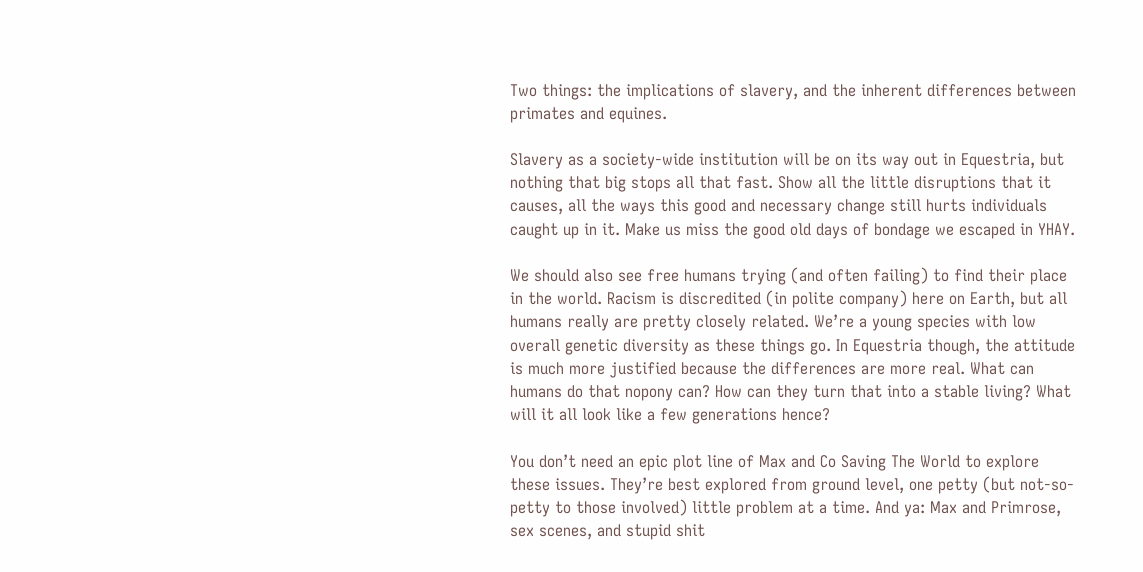Two things: the implications of slavery, and the inherent differences between primates and equines.

Slavery as a society-wide institution will be on its way out in Equestria, but nothing that big stops all that fast. Show all the little disruptions that it causes, all the ways this good and necessary change still hurts individuals caught up in it. Make us miss the good old days of bondage we escaped in YHAY.

We should also see free humans trying (and often failing) to find their place in the world. Racism is discredited (in polite company) here on Earth, but all humans really are pretty closely related. We’re a young species with low overall genetic diversity as these things go. In Equestria though, the attitude is much more justified because the differences are more real. What can humans do that nopony can? How can they turn that into a stable living? What will it all look like a few generations hence?

You don’t need an epic plot line of Max and Co Saving The World to explore these issues. They’re best explored from ground level, one petty (but not-so-petty to those involved) little problem at a time. And ya: Max and Primrose, sex scenes, and stupid shit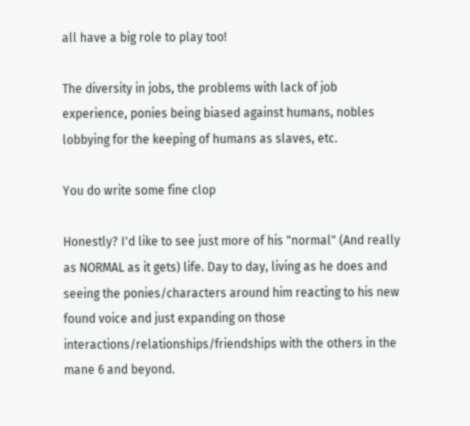all have a big role to play too!

The diversity in jobs, the problems with lack of job experience, ponies being biased against humans, nobles lobbying for the keeping of humans as slaves, etc.

You do write some fine clop

Honestly? I'd like to see just more of his "normal" (And really as NORMAL as it gets) life. Day to day, living as he does and seeing the ponies/characters around him reacting to his new found voice and just expanding on those interactions/relationships/friendships with the others in the mane 6 and beyond.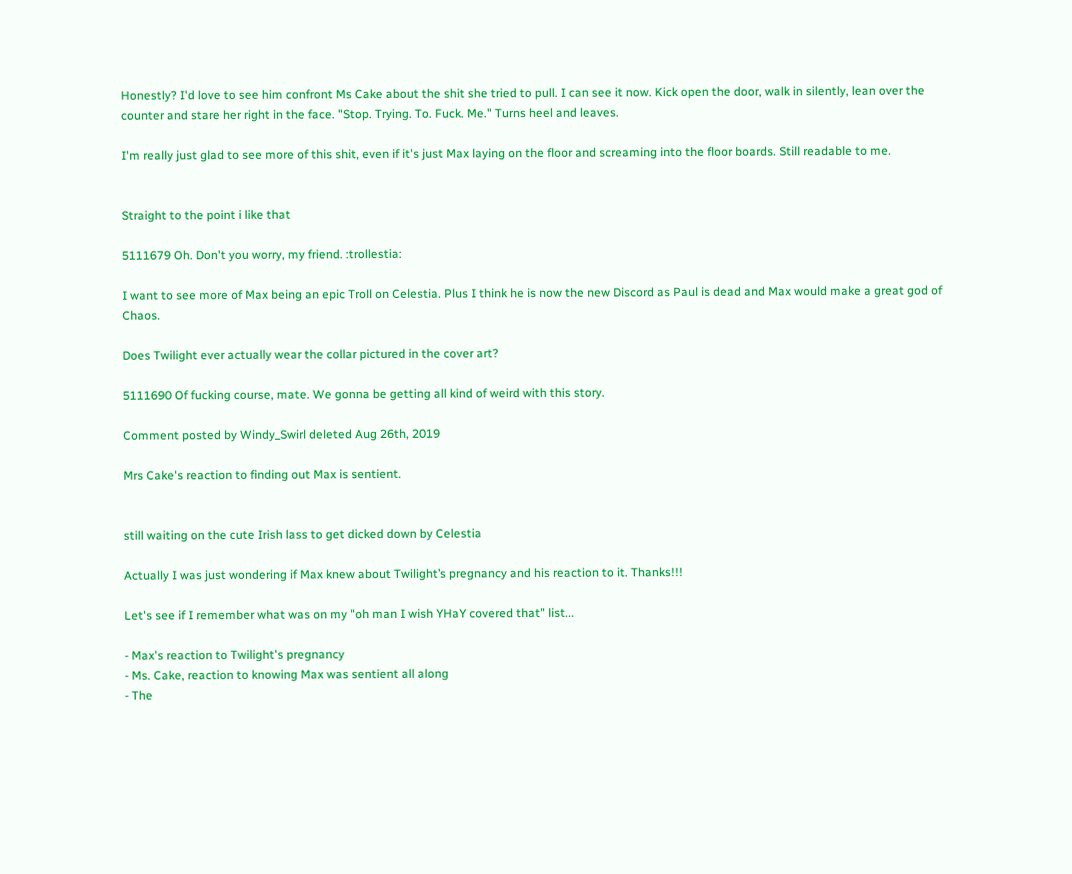Honestly? I'd love to see him confront Ms Cake about the shit she tried to pull. I can see it now. Kick open the door, walk in silently, lean over the counter and stare her right in the face. "Stop. Trying. To. Fuck. Me." Turns heel and leaves.

I'm really just glad to see more of this shit, even if it's just Max laying on the floor and screaming into the floor boards. Still readable to me.


Straight to the point i like that

5111679 Oh. Don't you worry, my friend. :trollestia:

I want to see more of Max being an epic Troll on Celestia. Plus I think he is now the new Discord as Paul is dead and Max would make a great god of Chaos.

Does Twilight ever actually wear the collar pictured in the cover art?

5111690 Of fucking course, mate. We gonna be getting all kind of weird with this story.

Comment posted by Windy_Swirl deleted Aug 26th, 2019

Mrs Cake's reaction to finding out Max is sentient.


still waiting on the cute Irish lass to get dicked down by Celestia

Actually I was just wondering if Max knew about Twilight’s pregnancy and his reaction to it. Thanks!!!

Let's see if I remember what was on my "oh man I wish YHaY covered that" list...

- Max's reaction to Twilight's pregnancy
- Ms. Cake, reaction to knowing Max was sentient all along
- The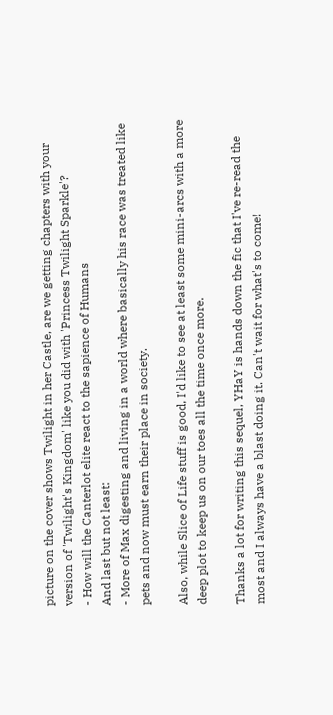picture on the cover shows Twilight in her Castle, are we getting chapters with your version of 'Twilight's Kingdom' like you did with 'Princess Twilight Sparkle'?
- How will the Canterlot elite react to the sapience of Humans
And last but not least:
- More of Max digesting and living in a world where basically his race was treated like pets and now must earn their place in society.

Also, while Slice of Life stuff is good, I'd like to see at least some mini-arcs with a more deep plot to keep us on our toes all the time once more.

Thanks a lot for writing this sequel, YHaY is hands down the fic that I've re-read the most and I always have a blast doing it. Can't wait for what's to come!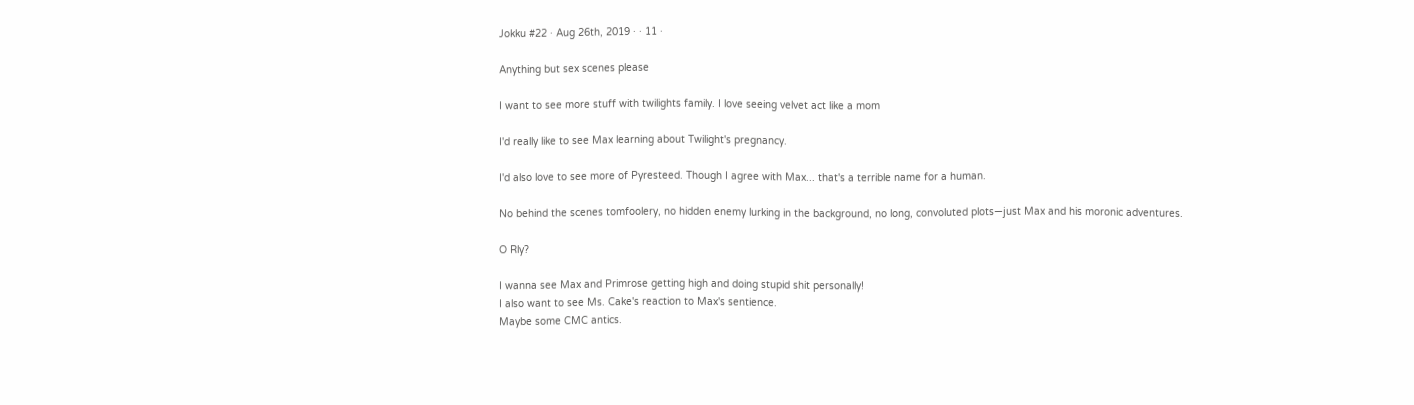Jokku #22 · Aug 26th, 2019 · · 11 ·

Anything but sex scenes please

I want to see more stuff with twilights family. I love seeing velvet act like a mom

I'd really like to see Max learning about Twilight's pregnancy.

I'd also love to see more of Pyresteed. Though I agree with Max... that's a terrible name for a human.

No behind the scenes tomfoolery, no hidden enemy lurking in the background, no long, convoluted plots—just Max and his moronic adventures.

O Rly?

I wanna see Max and Primrose getting high and doing stupid shit personally!
I also want to see Ms. Cake's reaction to Max's sentience.
Maybe some CMC antics.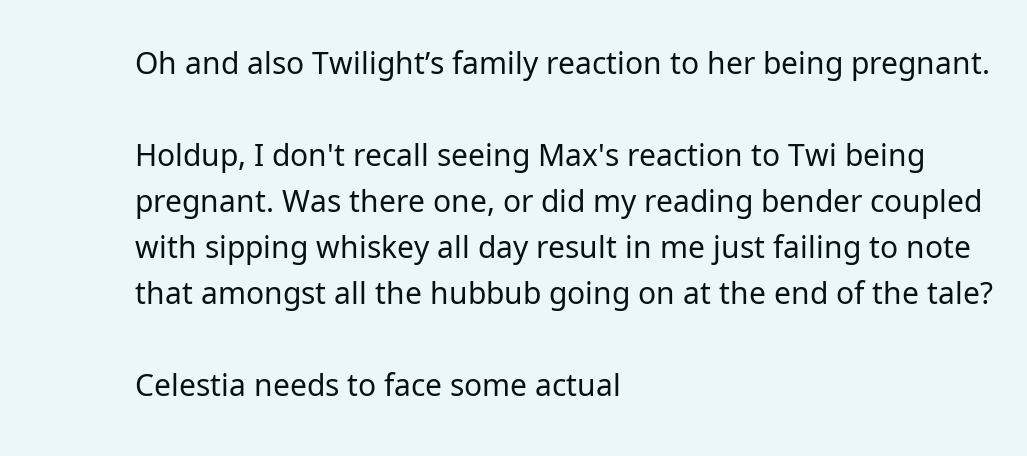Oh and also Twilight’s family reaction to her being pregnant.

Holdup, I don't recall seeing Max's reaction to Twi being pregnant. Was there one, or did my reading bender coupled with sipping whiskey all day result in me just failing to note that amongst all the hubbub going on at the end of the tale?

Celestia needs to face some actual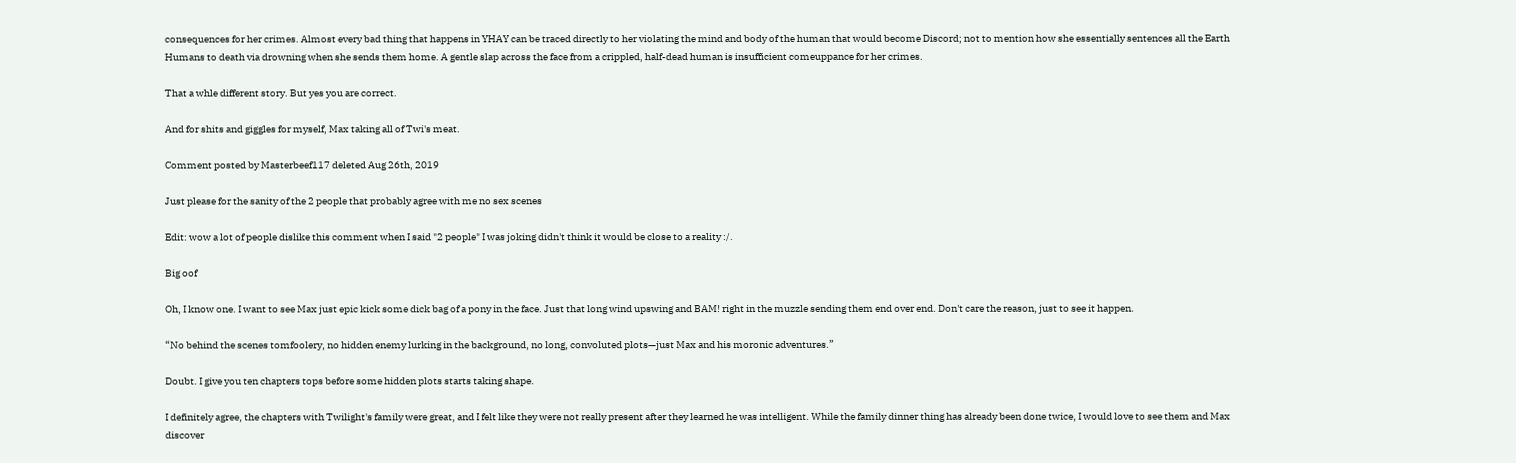consequences for her crimes. Almost every bad thing that happens in YHAY can be traced directly to her violating the mind and body of the human that would become Discord; not to mention how she essentially sentences all the Earth Humans to death via drowning when she sends them home. A gentle slap across the face from a crippled, half-dead human is insufficient comeuppance for her crimes.

That a whle different story. But yes you are correct.

And for shits and giggles for myself, Max taking all of Twi's meat.

Comment posted by Masterbeef117 deleted Aug 26th, 2019

Just please for the sanity of the 2 people that probably agree with me no sex scenes

Edit: wow a lot of people dislike this comment when I said "2 people" I was joking didn't think it would be close to a reality :/.

Big oof

Oh, I know one. I want to see Max just epic kick some dick bag of a pony in the face. Just that long wind upswing and BAM! right in the muzzle sending them end over end. Don't care the reason, just to see it happen.

“No behind the scenes tomfoolery, no hidden enemy lurking in the background, no long, convoluted plots—just Max and his moronic adventures.”

Doubt. I give you ten chapters tops before some hidden plots starts taking shape.

I definitely agree, the chapters with Twilight's family were great, and I felt like they were not really present after they learned he was intelligent. While the family dinner thing has already been done twice, I would love to see them and Max discover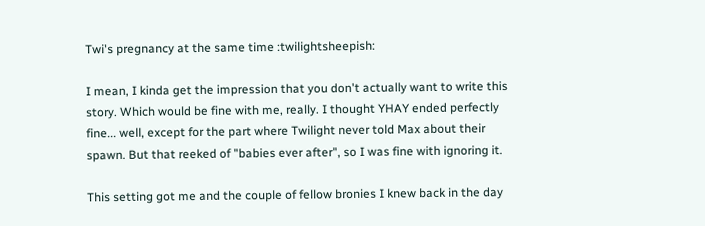Twi's pregnancy at the same time :twilightsheepish:

I mean, I kinda get the impression that you don't actually want to write this story. Which would be fine with me, really. I thought YHAY ended perfectly fine... well, except for the part where Twilight never told Max about their spawn. But that reeked of "babies ever after", so I was fine with ignoring it.

This setting got me and the couple of fellow bronies I knew back in the day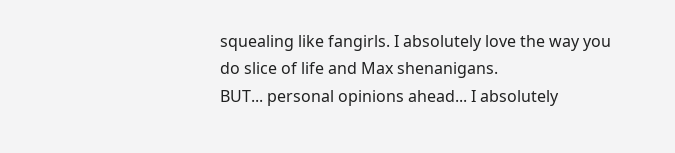squealing like fangirls. I absolutely love the way you do slice of life and Max shenanigans.
BUT... personal opinions ahead... I absolutely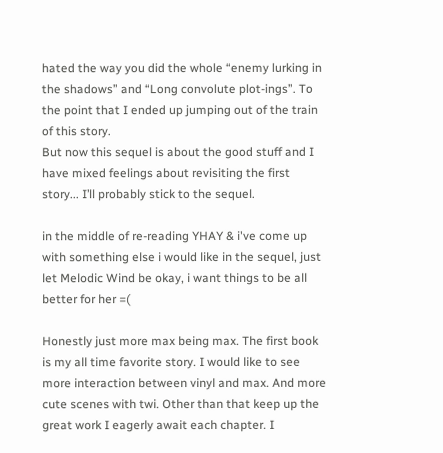hated the way you did the whole “enemy lurking in the shadows” and “Long convolute plot-ings”. To the point that I ended up jumping out of the train of this story.
But now this sequel is about the good stuff and I have mixed feelings about revisiting the first story... I’ll probably stick to the sequel.

in the middle of re-reading YHAY & i've come up with something else i would like in the sequel, just let Melodic Wind be okay, i want things to be all better for her =(

Honestly just more max being max. The first book is my all time favorite story. I would like to see more interaction between vinyl and max. And more cute scenes with twi. Other than that keep up the great work I eagerly await each chapter. I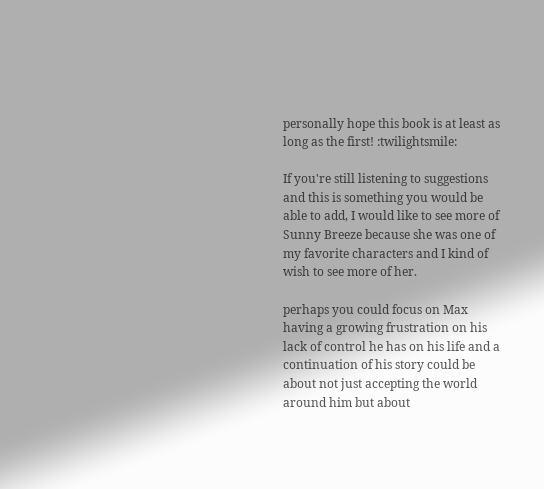personally hope this book is at least as long as the first! :twilightsmile:

If you're still listening to suggestions and this is something you would be able to add, I would like to see more of Sunny Breeze because she was one of my favorite characters and I kind of wish to see more of her.

perhaps you could focus on Max having a growing frustration on his lack of control he has on his life and a continuation of his story could be about not just accepting the world around him but about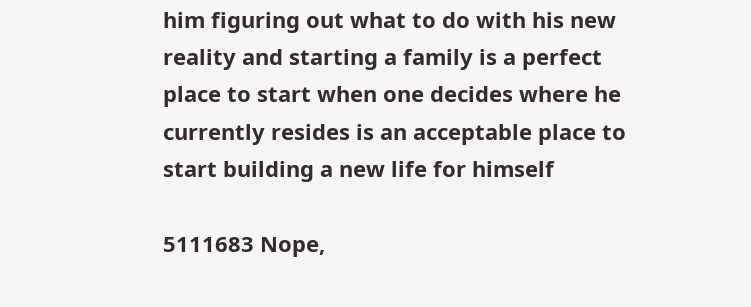him figuring out what to do with his new reality and starting a family is a perfect place to start when one decides where he currently resides is an acceptable place to start building a new life for himself

5111683 Nope,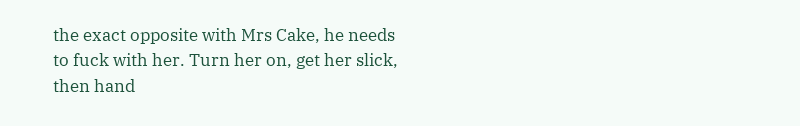the exact opposite with Mrs Cake, he needs to fuck with her. Turn her on, get her slick, then hand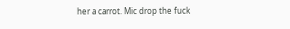her a carrot. Mic drop the fuck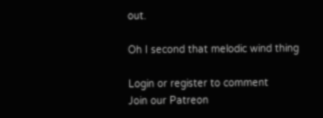out.

Oh I second that melodic wind thing

Login or register to comment
Join our Patreon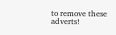to remove these adverts!